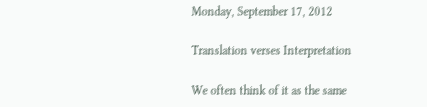Monday, September 17, 2012

Translation verses Interpretation

We often think of it as the same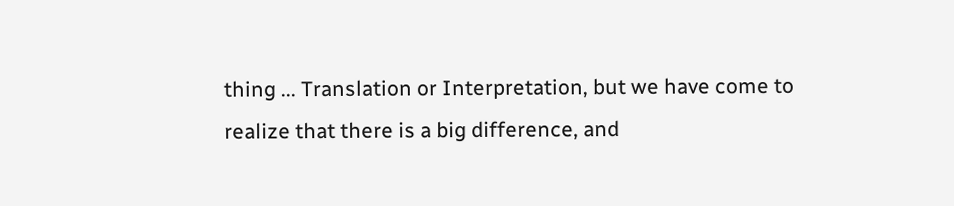thing ... Translation or Interpretation, but we have come to realize that there is a big difference, and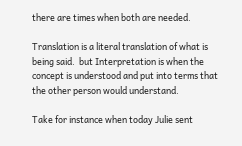there are times when both are needed.

Translation is a literal translation of what is being said.  but Interpretation is when the concept is understood and put into terms that the other person would understand.

Take for instance when today Julie sent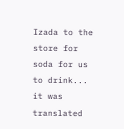Izada to the store for soda for us to drink... it was translated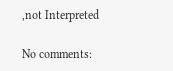,not Interpreted

No comments: